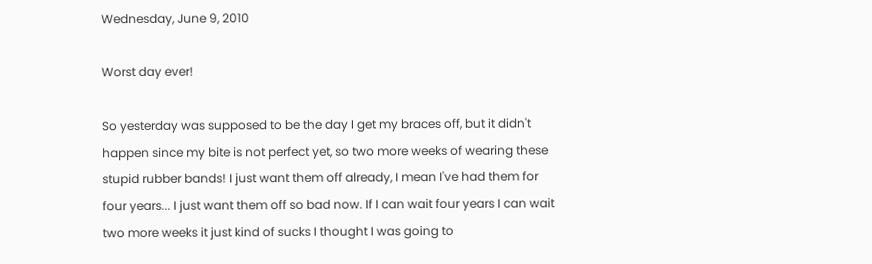Wednesday, June 9, 2010

Worst day ever!

So yesterday was supposed to be the day I get my braces off, but it didn't happen since my bite is not perfect yet, so two more weeks of wearing these stupid rubber bands! I just want them off already, I mean I've had them for four years... I just want them off so bad now. If I can wait four years I can wait two more weeks it just kind of sucks I thought I was going to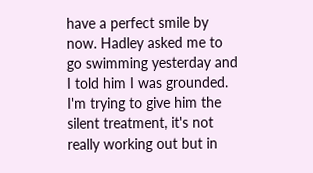have a perfect smile by now. Hadley asked me to go swimming yesterday and I told him I was grounded. I'm trying to give him the silent treatment, it's not really working out but in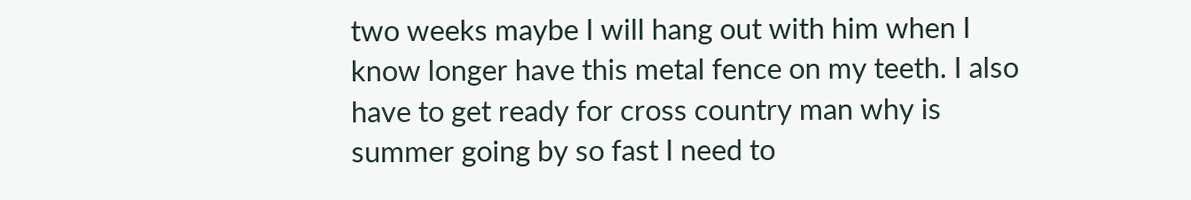two weeks maybe I will hang out with him when I know longer have this metal fence on my teeth. I also have to get ready for cross country man why is summer going by so fast I need to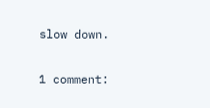slow down.

1 comment: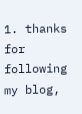1. thanks for following my blog,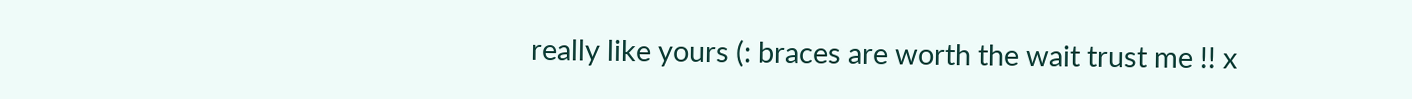really like yours (: braces are worth the wait trust me !! x